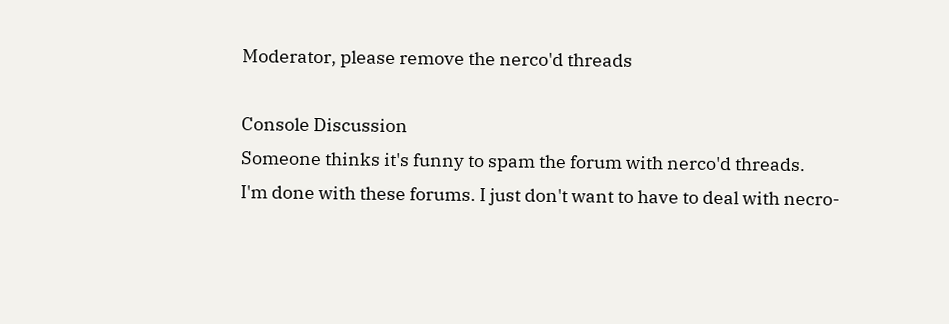Moderator, please remove the nerco'd threads

Console Discussion
Someone thinks it's funny to spam the forum with nerco'd threads.
I'm done with these forums. I just don't want to have to deal with necro-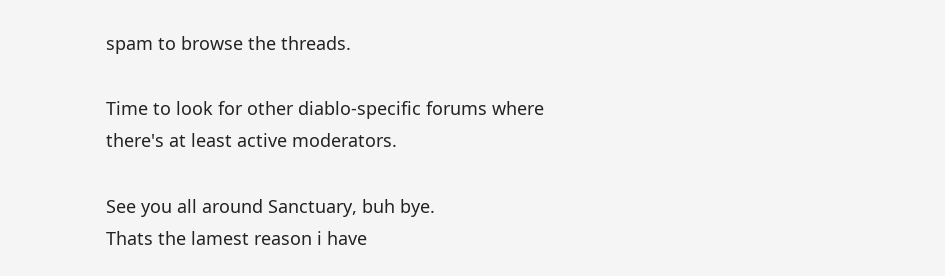spam to browse the threads.

Time to look for other diablo-specific forums where there's at least active moderators.

See you all around Sanctuary, buh bye.
Thats the lamest reason i have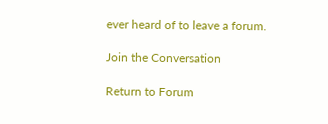ever heard of to leave a forum.

Join the Conversation

Return to Forum